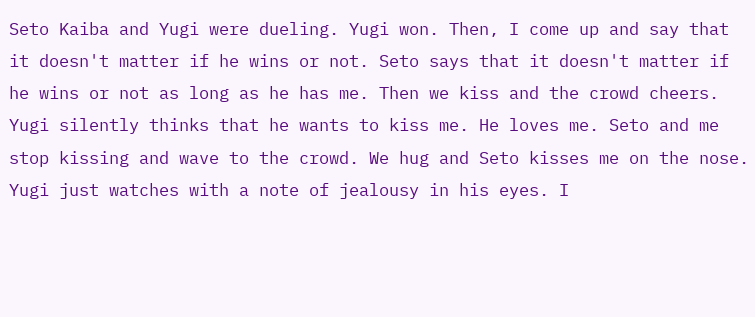Seto Kaiba and Yugi were dueling. Yugi won. Then, I come up and say that it doesn't matter if he wins or not. Seto says that it doesn't matter if he wins or not as long as he has me. Then we kiss and the crowd cheers. Yugi silently thinks that he wants to kiss me. He loves me. Seto and me stop kissing and wave to the crowd. We hug and Seto kisses me on the nose. Yugi just watches with a note of jealousy in his eyes. I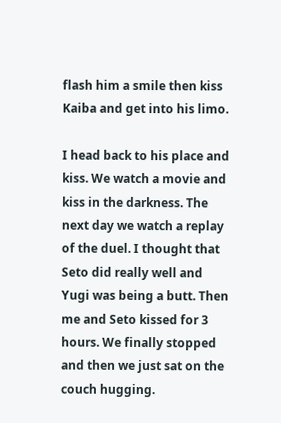flash him a smile then kiss Kaiba and get into his limo.

I head back to his place and kiss. We watch a movie and kiss in the darkness. The next day we watch a replay of the duel. I thought that Seto did really well and Yugi was being a butt. Then me and Seto kissed for 3 hours. We finally stopped and then we just sat on the couch hugging.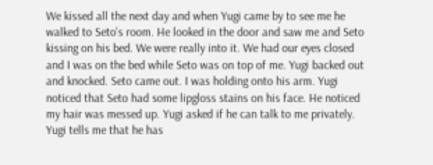We kissed all the next day and when Yugi came by to see me he walked to Seto's room. He looked in the door and saw me and Seto kissing on his bed. We were really into it. We had our eyes closed and I was on the bed while Seto was on top of me. Yugi backed out and knocked. Seto came out. I was holding onto his arm. Yugi noticed that Seto had some lipgloss stains on his face. He noticed my hair was messed up. Yugi asked if he can talk to me privately. Yugi tells me that he has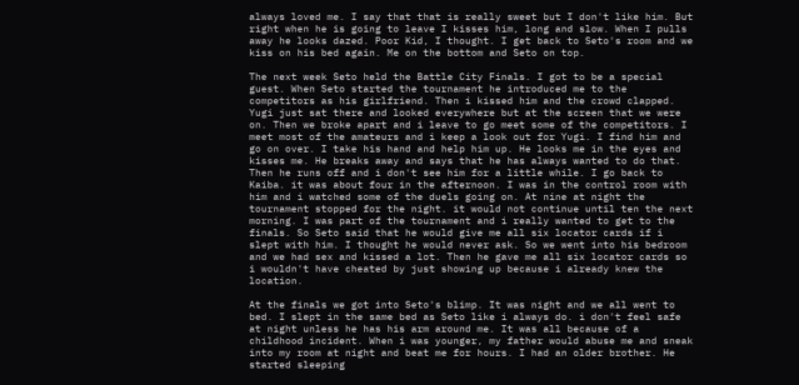always loved me. I say that that is really sweet but I don't like him. But right when he is going to leave I kisses him, long and slow. When I pulls away he looks dazed. Poor Kid, I thought. I get back to Seto's room and we kiss on his bed again. Me on the bottom and Seto on top.

The next week Seto held the Battle City Finals. I got to be a special guest. When Seto started the tournament he introduced me to the competitors as his girlfriend. Then i kissed him and the crowd clapped. Yugi just sat there and looked everywhere but at the screen that we were on. Then we broke apart and i leave to go meet some of the competitors. I meet most of the amateurs and i keep a look out for Yugi. I find him and go on over. I take his hand and help him up. He looks me in the eyes and kisses me. He breaks away and says that he has always wanted to do that. Then he runs off and i don't see him for a little while. I go back to Kaiba. it was about four in the afternoon. I was in the control room with him and i watched some of the duels going on. At nine at night the tournament stopped for the night. it would not continue until ten the next morning. I was part of the tournament and i really wanted to get to the finals. So Seto said that he would give me all six locator cards if i slept with him. I thought he would never ask. So we went into his bedroom and we had sex and kissed a lot. Then he gave me all six locator cards so i wouldn't have cheated by just showing up because i already knew the location.

At the finals we got into Seto's blimp. It was night and we all went to bed. I slept in the same bed as Seto like i always do. i don't feel safe at night unless he has his arm around me. It was all because of a childhood incident. When i was younger, my father would abuse me and sneak into my room at night and beat me for hours. I had an older brother. He started sleeping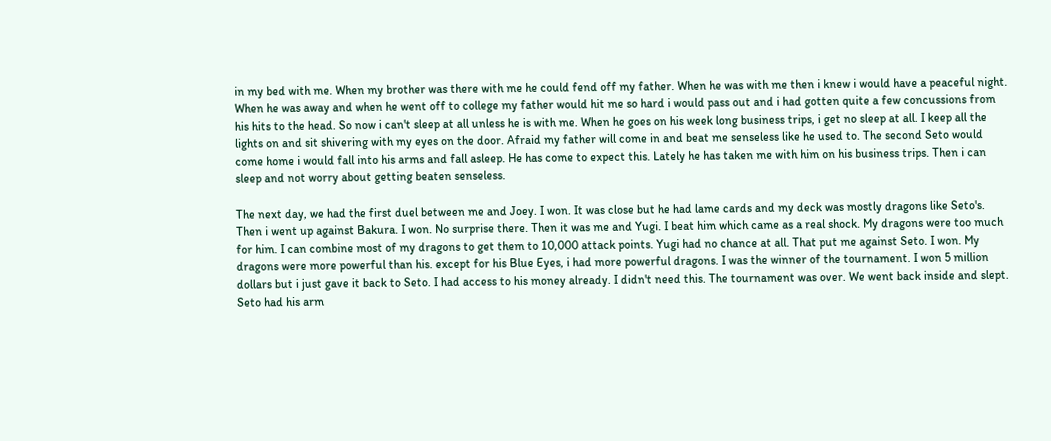in my bed with me. When my brother was there with me he could fend off my father. When he was with me then i knew i would have a peaceful night. When he was away and when he went off to college my father would hit me so hard i would pass out and i had gotten quite a few concussions from his hits to the head. So now i can't sleep at all unless he is with me. When he goes on his week long business trips, i get no sleep at all. I keep all the lights on and sit shivering with my eyes on the door. Afraid my father will come in and beat me senseless like he used to. The second Seto would come home i would fall into his arms and fall asleep. He has come to expect this. Lately he has taken me with him on his business trips. Then i can sleep and not worry about getting beaten senseless.

The next day, we had the first duel between me and Joey. I won. It was close but he had lame cards and my deck was mostly dragons like Seto's. Then i went up against Bakura. I won. No surprise there. Then it was me and Yugi. I beat him which came as a real shock. My dragons were too much for him. I can combine most of my dragons to get them to 10,000 attack points. Yugi had no chance at all. That put me against Seto. I won. My dragons were more powerful than his. except for his Blue Eyes, i had more powerful dragons. I was the winner of the tournament. I won 5 million dollars but i just gave it back to Seto. I had access to his money already. I didn't need this. The tournament was over. We went back inside and slept. Seto had his arm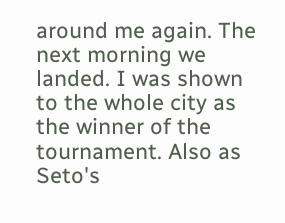around me again. The next morning we landed. I was shown to the whole city as the winner of the tournament. Also as Seto's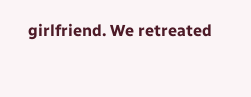girlfriend. We retreated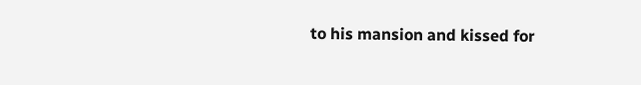to his mansion and kissed for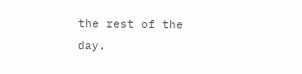the rest of the day.